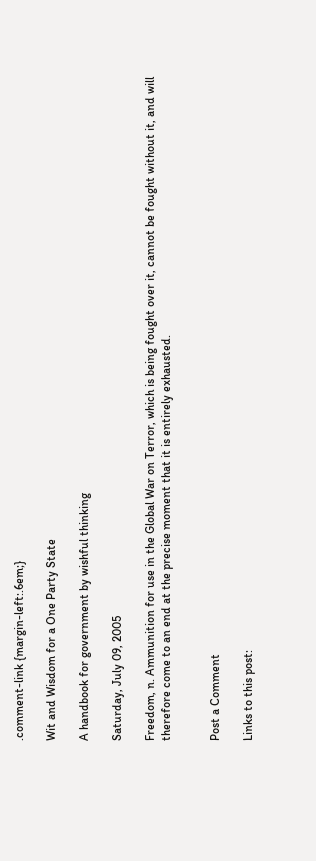.comment-link {margin-left:.6em;}

Wit and Wisdom for a One Party State

A handbook for government by wishful thinking

Saturday, July 09, 2005

Freedom, n. Ammunition for use in the Global War on Terror, which is being fought over it, cannot be fought without it, and will therefore come to an end at the precise moment that it is entirely exhausted.


Post a Comment

Links to this post: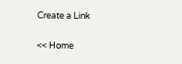Create a Link

<< Home